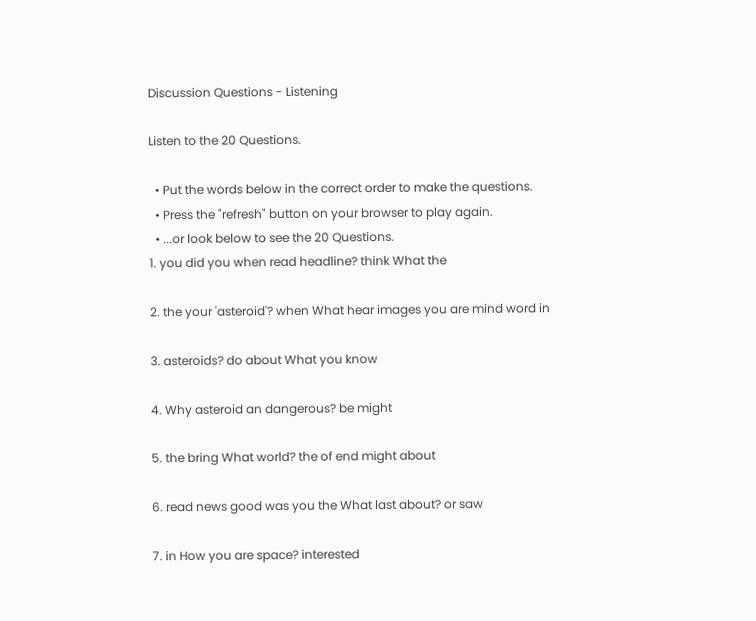Discussion Questions - Listening

Listen to the 20 Questions.

  • Put the words below in the correct order to make the questions.
  • Press the "refresh" button on your browser to play again.
  • ...or look below to see the 20 Questions.
1. you did you when read headline? think What the

2. the your 'asteroid'? when What hear images you are mind word in

3. asteroids? do about What you know

4. Why asteroid an dangerous? be might

5. the bring What world? the of end might about

6. read news good was you the What last about? or saw

7. in How you are space? interested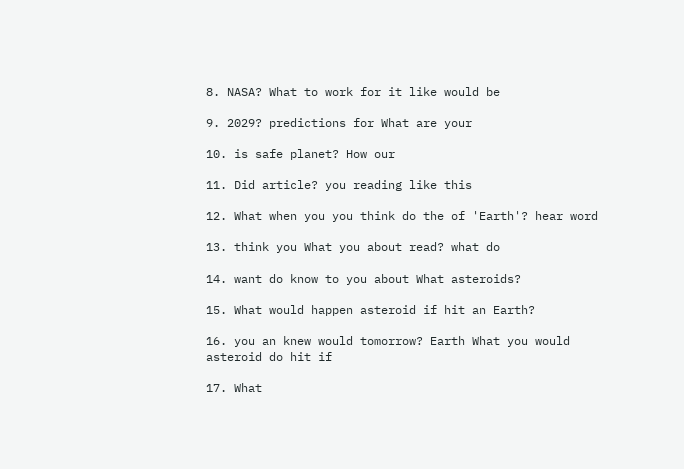8. NASA? What to work for it like would be

9. 2029? predictions for What are your

10. is safe planet? How our

11. Did article? you reading like this

12. What when you you think do the of 'Earth'? hear word

13. think you What you about read? what do

14. want do know to you about What asteroids?

15. What would happen asteroid if hit an Earth?

16. you an knew would tomorrow? Earth What you would asteroid do hit if

17. What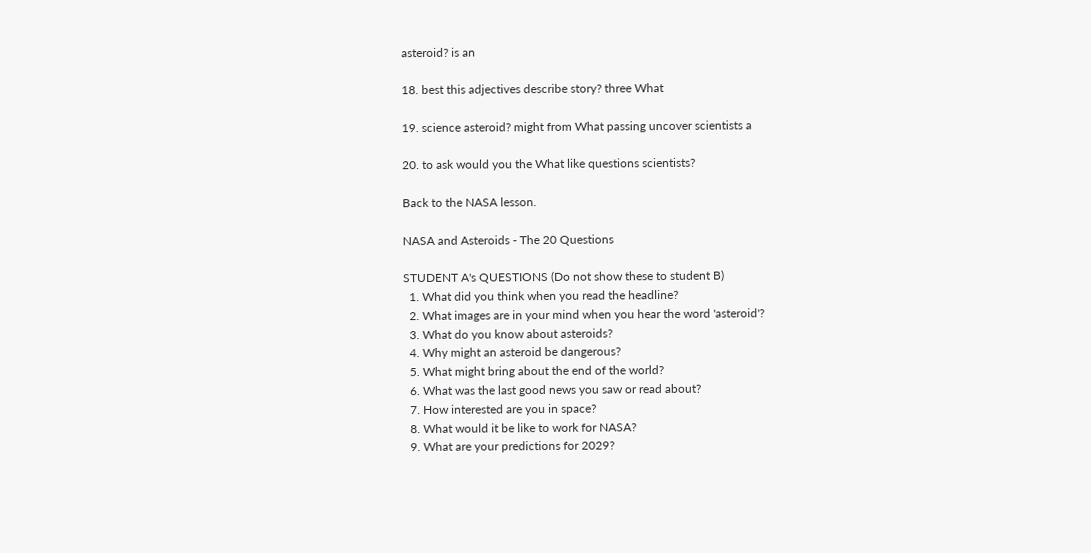asteroid? is an

18. best this adjectives describe story? three What

19. science asteroid? might from What passing uncover scientists a

20. to ask would you the What like questions scientists?

Back to the NASA lesson.

NASA and Asteroids - The 20 Questions

STUDENT A's QUESTIONS (Do not show these to student B)
  1. What did you think when you read the headline?
  2. What images are in your mind when you hear the word 'asteroid'?
  3. What do you know about asteroids?
  4. Why might an asteroid be dangerous?
  5. What might bring about the end of the world?
  6. What was the last good news you saw or read about?
  7. How interested are you in space?
  8. What would it be like to work for NASA?
  9. What are your predictions for 2029?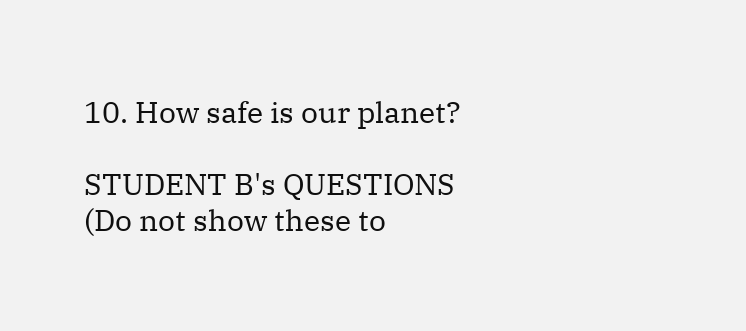10. How safe is our planet?

STUDENT B's QUESTIONS (Do not show these to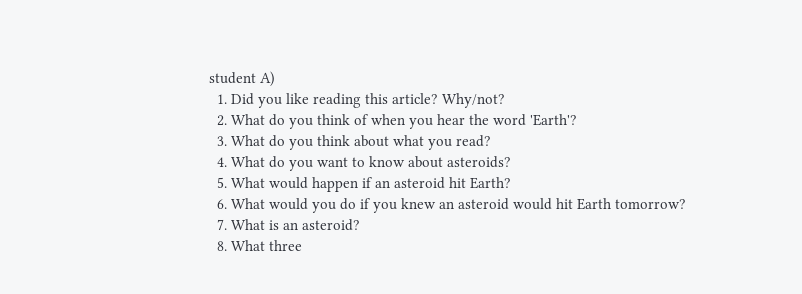student A)
  1. Did you like reading this article? Why/not?
  2. What do you think of when you hear the word 'Earth'?
  3. What do you think about what you read?
  4. What do you want to know about asteroids?
  5. What would happen if an asteroid hit Earth?
  6. What would you do if you knew an asteroid would hit Earth tomorrow?
  7. What is an asteroid?
  8. What three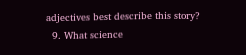adjectives best describe this story?
  9. What science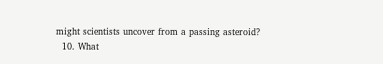might scientists uncover from a passing asteroid?
  10. What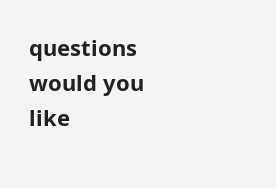questions would you like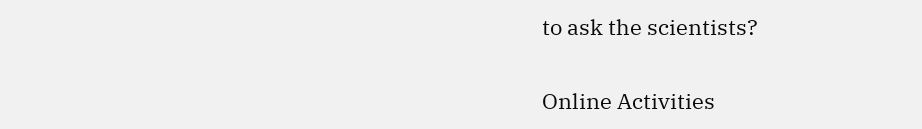to ask the scientists?

Online Activities